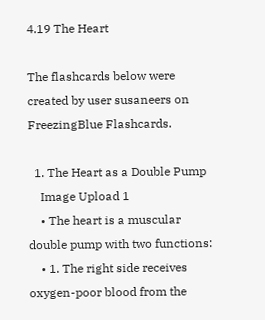4.19 The Heart

The flashcards below were created by user susaneers on FreezingBlue Flashcards.

  1. The Heart as a Double Pump
    Image Upload 1
    • The heart is a muscular double pump with two functions:
    • 1. The right side receives oxygen-poor blood from the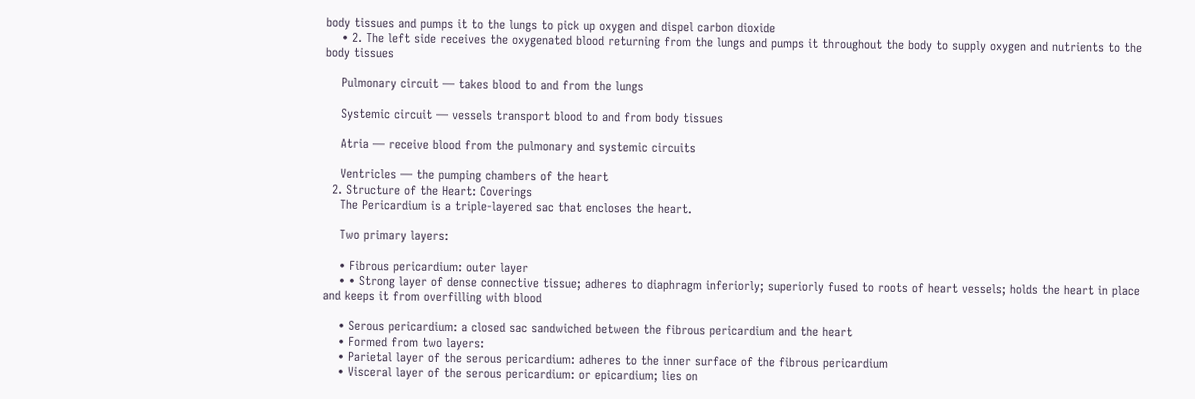body tissues and pumps it to the lungs to pick up oxygen and dispel carbon dioxide
    • 2. The left side receives the oxygenated blood returning from the lungs and pumps it throughout the body to supply oxygen and nutrients to the body tissues

    Pulmonary circuit — takes blood to and from the lungs

    Systemic circuit — vessels transport blood to and from body tissues

    Atria — receive blood from the pulmonary and systemic circuits

    Ventricles — the pumping chambers of the heart
  2. Structure of the Heart: Coverings
    The Pericardium is a triple-layered sac that encloses the heart.

    Two primary layers:

    • Fibrous pericardium: outer layer
    • • Strong layer of dense connective tissue; adheres to diaphragm inferiorly; superiorly fused to roots of heart vessels; holds the heart in place and keeps it from overfilling with blood

    • Serous pericardium: a closed sac sandwiched between the fibrous pericardium and the heart
    • Formed from two layers:
    • Parietal layer of the serous pericardium: adheres to the inner surface of the fibrous pericardium
    • Visceral layer of the serous pericardium: or epicardium; lies on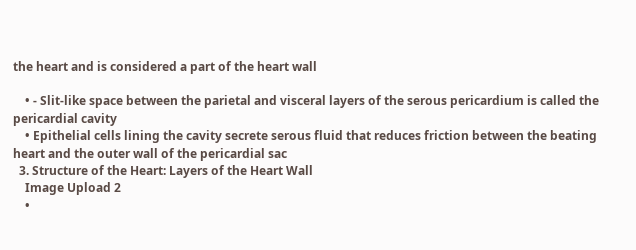the heart and is considered a part of the heart wall

    • - Slit-like space between the parietal and visceral layers of the serous pericardium is called the pericardial cavity
    • Epithelial cells lining the cavity secrete serous fluid that reduces friction between the beating heart and the outer wall of the pericardial sac
  3. Structure of the Heart: Layers of the Heart Wall
    Image Upload 2
    •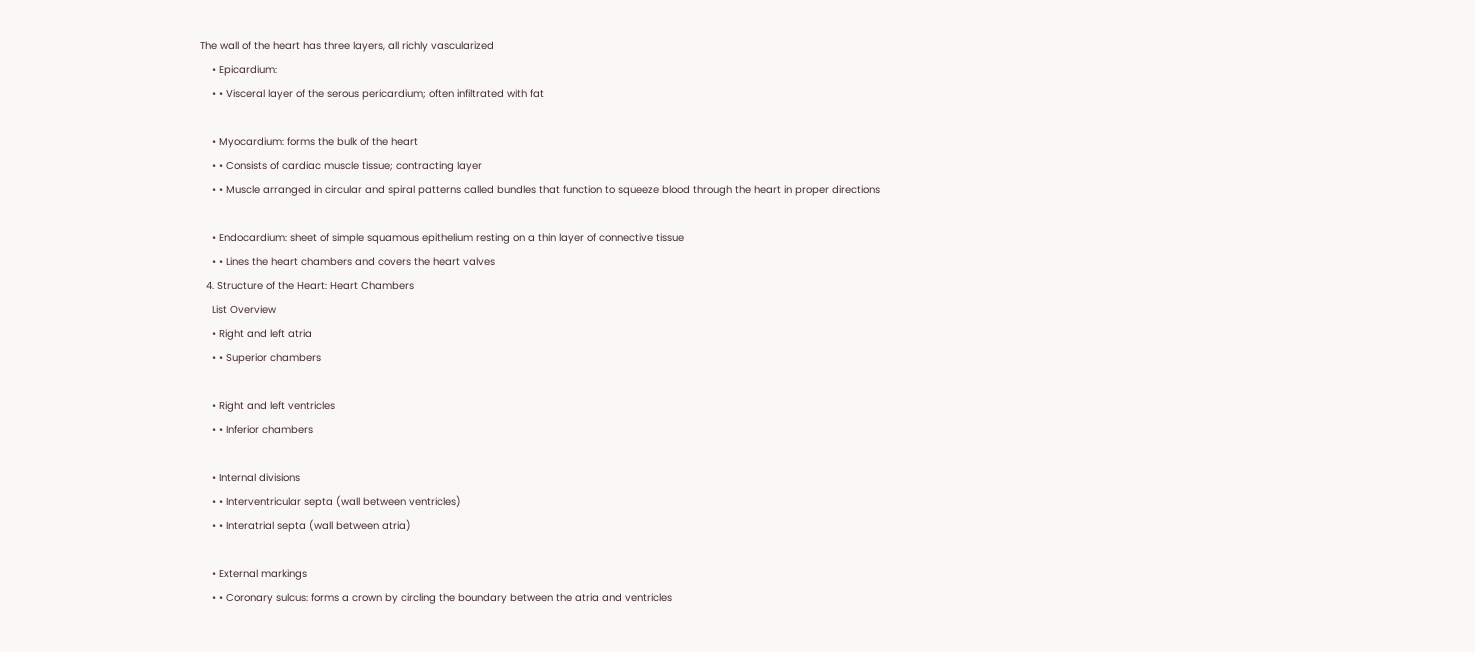The wall of the heart has three layers, all richly vascularized
    • Epicardium:
    • • Visceral layer of the serous pericardium; often infiltrated with fat

    • Myocardium: forms the bulk of the heart
    • • Consists of cardiac muscle tissue; contracting layer
    • • Muscle arranged in circular and spiral patterns called bundles that function to squeeze blood through the heart in proper directions

    • Endocardium: sheet of simple squamous epithelium resting on a thin layer of connective tissue
    • • Lines the heart chambers and covers the heart valves
  4. Structure of the Heart: Heart Chambers
    List Overview
    • Right and left atria
    • • Superior chambers

    • Right and left ventricles
    • • Inferior chambers

    • Internal divisions
    • • Interventricular septa (wall between ventricles)
    • • Interatrial septa (wall between atria)

    • External markings
    • • Coronary sulcus: forms a crown by circling the boundary between the atria and ventricles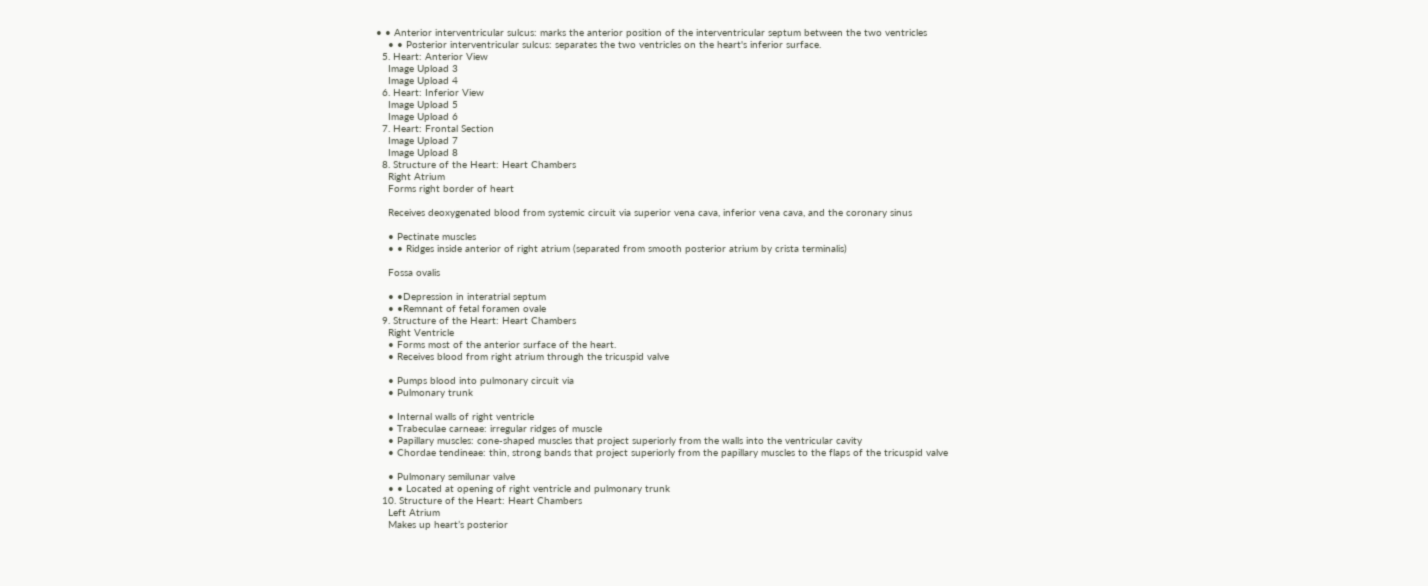• • Anterior interventricular sulcus: marks the anterior position of the interventricular septum between the two ventricles
    • • Posterior interventricular sulcus: separates the two ventricles on the heart's inferior surface.
  5. Heart: Anterior View
    Image Upload 3
    Image Upload 4
  6. Heart: Inferior View
    Image Upload 5
    Image Upload 6
  7. Heart: Frontal Section
    Image Upload 7
    Image Upload 8
  8. Structure of the Heart: Heart Chambers
    Right Atrium
    Forms right border of heart

    Receives deoxygenated blood from systemic circuit via superior vena cava, inferior vena cava, and the coronary sinus

    • Pectinate muscles
    • • Ridges inside anterior of right atrium (separated from smooth posterior atrium by crista terminalis)

    Fossa ovalis

    • •Depression in interatrial septum
    • •Remnant of fetal foramen ovale
  9. Structure of the Heart: Heart Chambers
    Right Ventricle
    • Forms most of the anterior surface of the heart.
    • Receives blood from right atrium through the tricuspid valve

    • Pumps blood into pulmonary circuit via
    • Pulmonary trunk

    • Internal walls of right ventricle
    • Trabeculae carneae: irregular ridges of muscle
    • Papillary muscles: cone-shaped muscles that project superiorly from the walls into the ventricular cavity
    • Chordae tendineae: thin, strong bands that project superiorly from the papillary muscles to the flaps of the tricuspid valve

    • Pulmonary semilunar valve
    • • Located at opening of right ventricle and pulmonary trunk
  10. Structure of the Heart: Heart Chambers
    Left Atrium
    Makes up heart’s posterior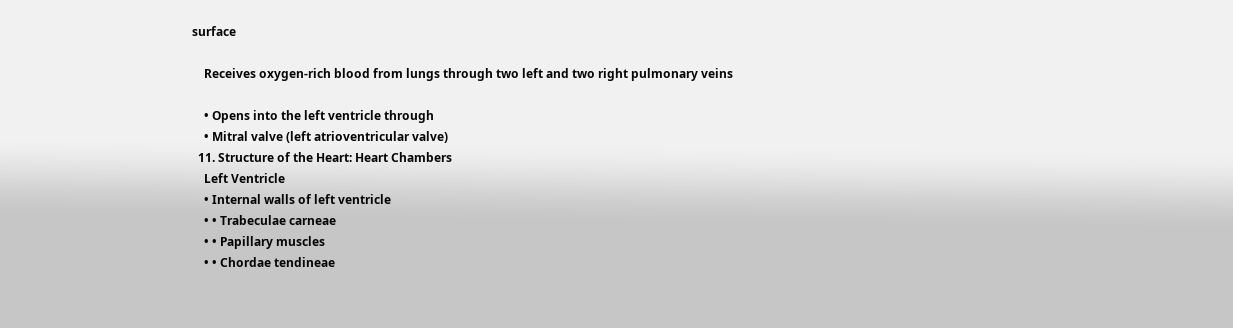surface

    Receives oxygen-rich blood from lungs through two left and two right pulmonary veins

    • Opens into the left ventricle through
    • Mitral valve (left atrioventricular valve)
  11. Structure of the Heart: Heart Chambers
    Left Ventricle
    • Internal walls of left ventricle
    • • Trabeculae carneae
    • • Papillary muscles
    • • Chordae tendineae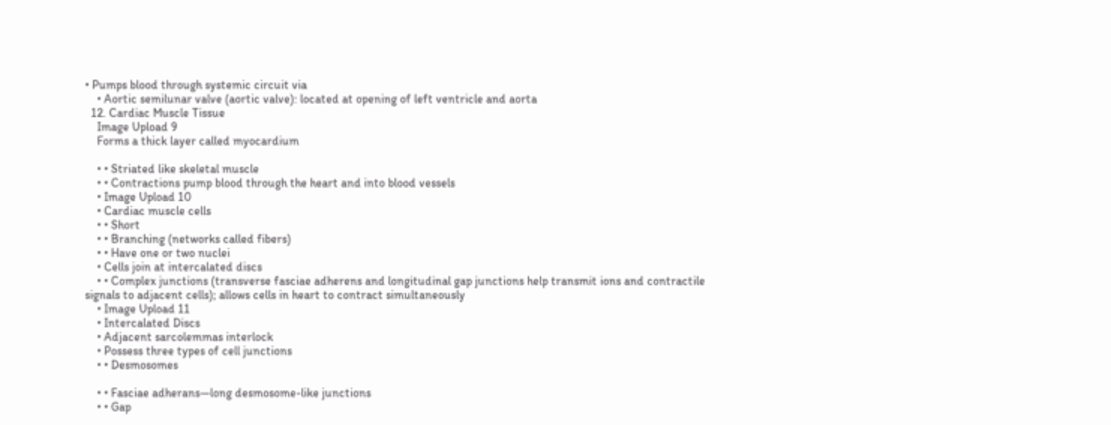• Pumps blood through systemic circuit via
    • Aortic semilunar valve (aortic valve): located at opening of left ventricle and aorta
  12. Cardiac Muscle Tissue
    Image Upload 9
    Forms a thick layer called myocardium

    • • Striated like skeletal muscle
    • • Contractions pump blood through the heart and into blood vessels
    • Image Upload 10
    • Cardiac muscle cells
    • • Short
    • • Branching (networks called fibers)
    • • Have one or two nuclei
    • Cells join at intercalated discs
    • • Complex junctions (transverse fasciae adherens and longitudinal gap junctions help transmit ions and contractile signals to adjacent cells); allows cells in heart to contract simultaneously
    • Image Upload 11
    • Intercalated Discs
    • Adjacent sarcolemmas interlock
    • Possess three types of cell junctions
    • • Desmosomes

    • • Fasciae adherans—long desmosome-like junctions
    • • Gap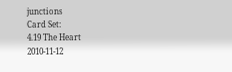junctions
Card Set:
4.19 The Heart
2010-11-12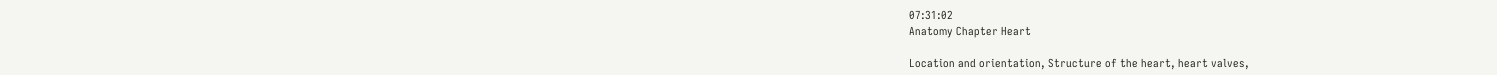07:31:02
Anatomy Chapter Heart

Location and orientation, Structure of the heart, heart valves,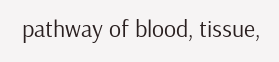pathway of blood, tissue,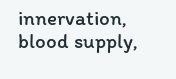innervation, blood supply,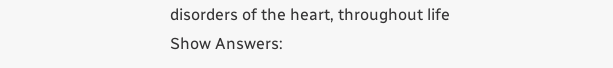disorders of the heart, throughout life
Show Answers: